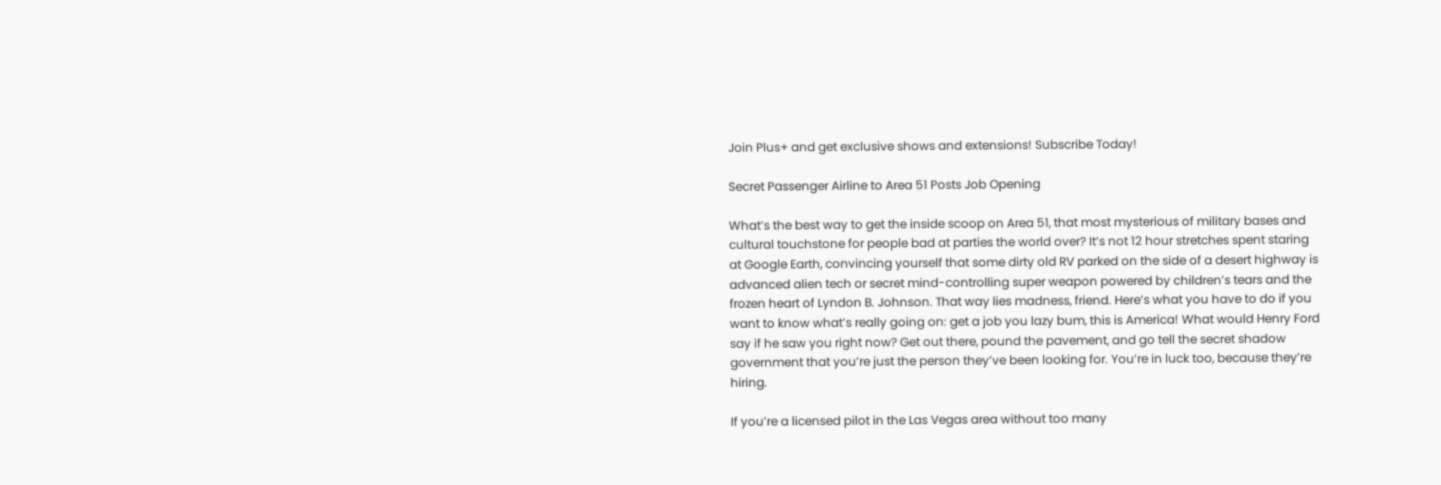Join Plus+ and get exclusive shows and extensions! Subscribe Today!

Secret Passenger Airline to Area 51 Posts Job Opening

What’s the best way to get the inside scoop on Area 51, that most mysterious of military bases and cultural touchstone for people bad at parties the world over? It’s not 12 hour stretches spent staring at Google Earth, convincing yourself that some dirty old RV parked on the side of a desert highway is advanced alien tech or secret mind-controlling super weapon powered by children’s tears and the frozen heart of Lyndon B. Johnson. That way lies madness, friend. Here’s what you have to do if you want to know what’s really going on: get a job you lazy bum, this is America! What would Henry Ford say if he saw you right now? Get out there, pound the pavement, and go tell the secret shadow government that you’re just the person they’ve been looking for. You’re in luck too, because they’re hiring.

If you’re a licensed pilot in the Las Vegas area without too many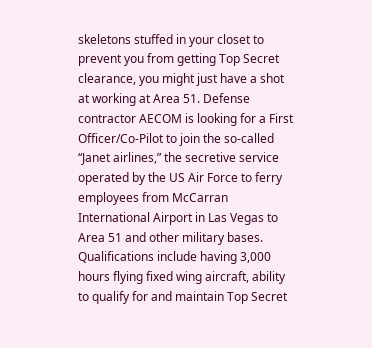skeletons stuffed in your closet to prevent you from getting Top Secret clearance, you might just have a shot at working at Area 51. Defense contractor AECOM is looking for a First Officer/Co-Pilot to join the so-called “Janet airlines,” the secretive service operated by the US Air Force to ferry employees from McCarran International Airport in Las Vegas to Area 51 and other military bases. Qualifications include having 3,000 hours flying fixed wing aircraft, ability to qualify for and maintain Top Secret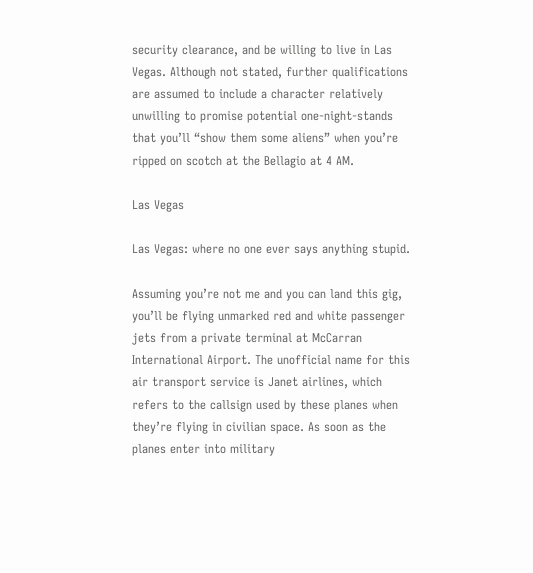security clearance, and be willing to live in Las Vegas. Although not stated, further qualifications are assumed to include a character relatively unwilling to promise potential one-night-stands that you’ll “show them some aliens” when you’re ripped on scotch at the Bellagio at 4 AM.

Las Vegas

Las Vegas: where no one ever says anything stupid.

Assuming you’re not me and you can land this gig, you’ll be flying unmarked red and white passenger jets from a private terminal at McCarran International Airport. The unofficial name for this air transport service is Janet airlines, which refers to the callsign used by these planes when they’re flying in civilian space. As soon as the planes enter into military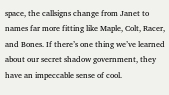space, the callsigns change from Janet to names far more fitting like Maple, Colt, Racer, and Bones. If there’s one thing we’ve learned about our secret shadow government, they have an impeccable sense of cool.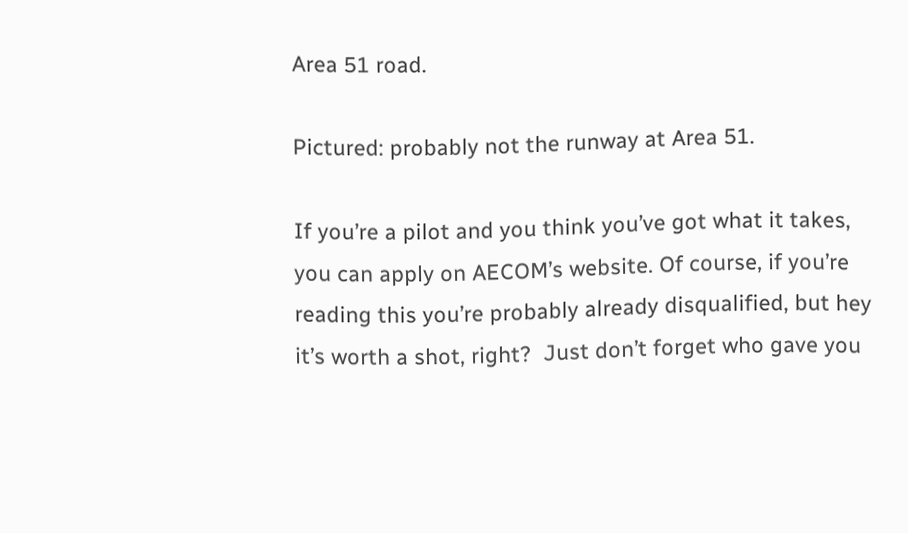Area 51 road.

Pictured: probably not the runway at Area 51.

If you’re a pilot and you think you’ve got what it takes, you can apply on AECOM’s website. Of course, if you’re reading this you’re probably already disqualified, but hey it’s worth a shot, right?  Just don’t forget who gave you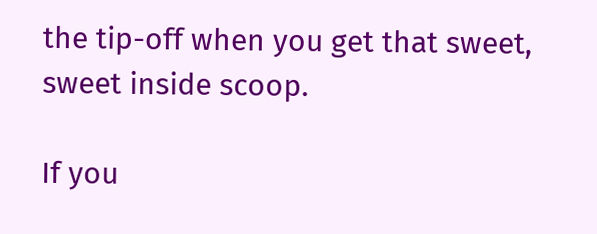the tip-off when you get that sweet, sweet inside scoop.

If you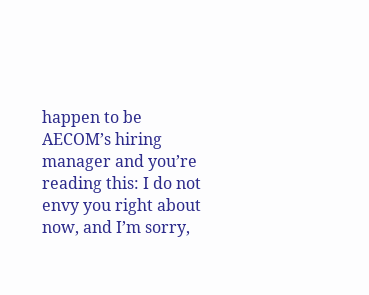happen to be AECOM’s hiring manager and you’re reading this: I do not envy you right about now, and I’m sorry,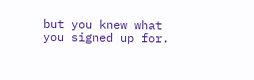but you knew what you signed up for.